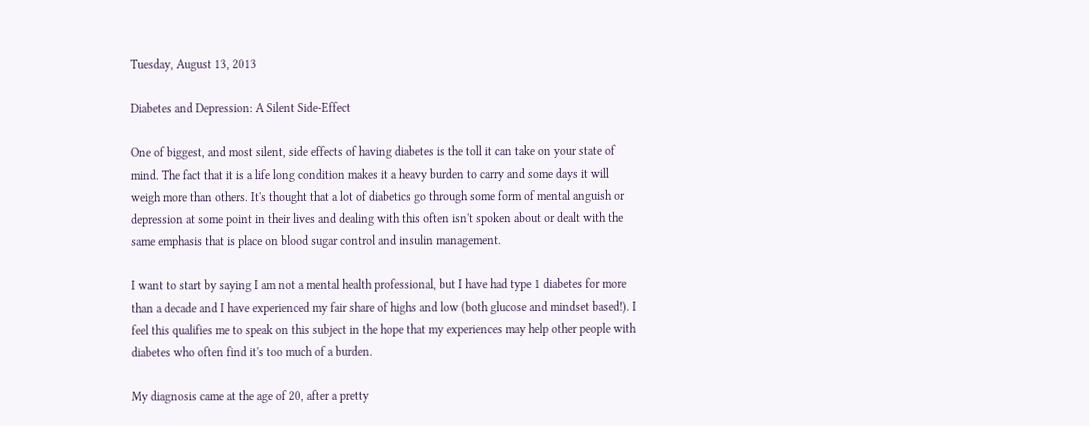Tuesday, August 13, 2013

Diabetes and Depression: A Silent Side-Effect

One of biggest, and most silent, side effects of having diabetes is the toll it can take on your state of mind. The fact that it is a life long condition makes it a heavy burden to carry and some days it will weigh more than others. It's thought that a lot of diabetics go through some form of mental anguish or depression at some point in their lives and dealing with this often isn't spoken about or dealt with the same emphasis that is place on blood sugar control and insulin management.

I want to start by saying I am not a mental health professional, but I have had type 1 diabetes for more than a decade and I have experienced my fair share of highs and low (both glucose and mindset based!). I feel this qualifies me to speak on this subject in the hope that my experiences may help other people with diabetes who often find it's too much of a burden.

My diagnosis came at the age of 20, after a pretty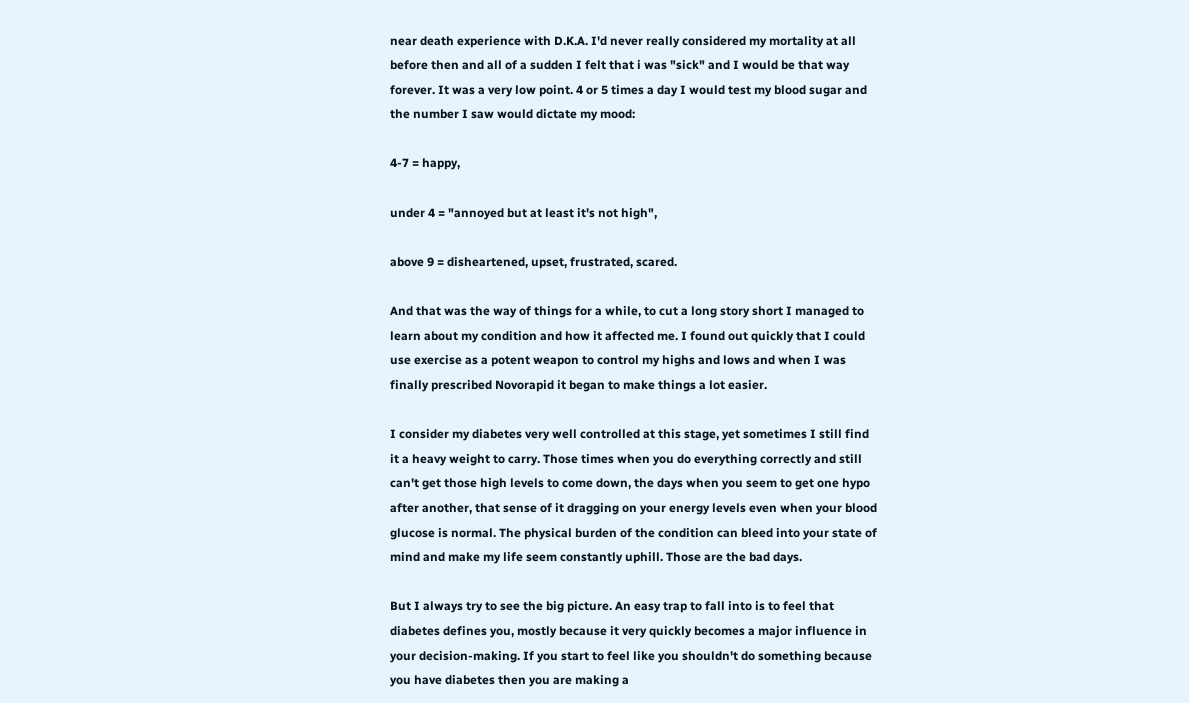near death experience with D.K.A. I'd never really considered my mortality at all before then and all of a sudden I felt that i was "sick" and I would be that way forever. It was a very low point. 4 or 5 times a day I would test my blood sugar and the number I saw would dictate my mood:

4-7 = happy,

under 4 = "annoyed but at least it's not high",

above 9 = disheartened, upset, frustrated, scared.

And that was the way of things for a while, to cut a long story short I managed to learn about my condition and how it affected me. I found out quickly that I could use exercise as a potent weapon to control my highs and lows and when I was finally prescribed Novorapid it began to make things a lot easier.

I consider my diabetes very well controlled at this stage, yet sometimes I still find it a heavy weight to carry. Those times when you do everything correctly and still can't get those high levels to come down, the days when you seem to get one hypo after another, that sense of it dragging on your energy levels even when your blood glucose is normal. The physical burden of the condition can bleed into your state of mind and make my life seem constantly uphill. Those are the bad days.

But I always try to see the big picture. An easy trap to fall into is to feel that diabetes defines you, mostly because it very quickly becomes a major influence in your decision-making. If you start to feel like you shouldn't do something because you have diabetes then you are making a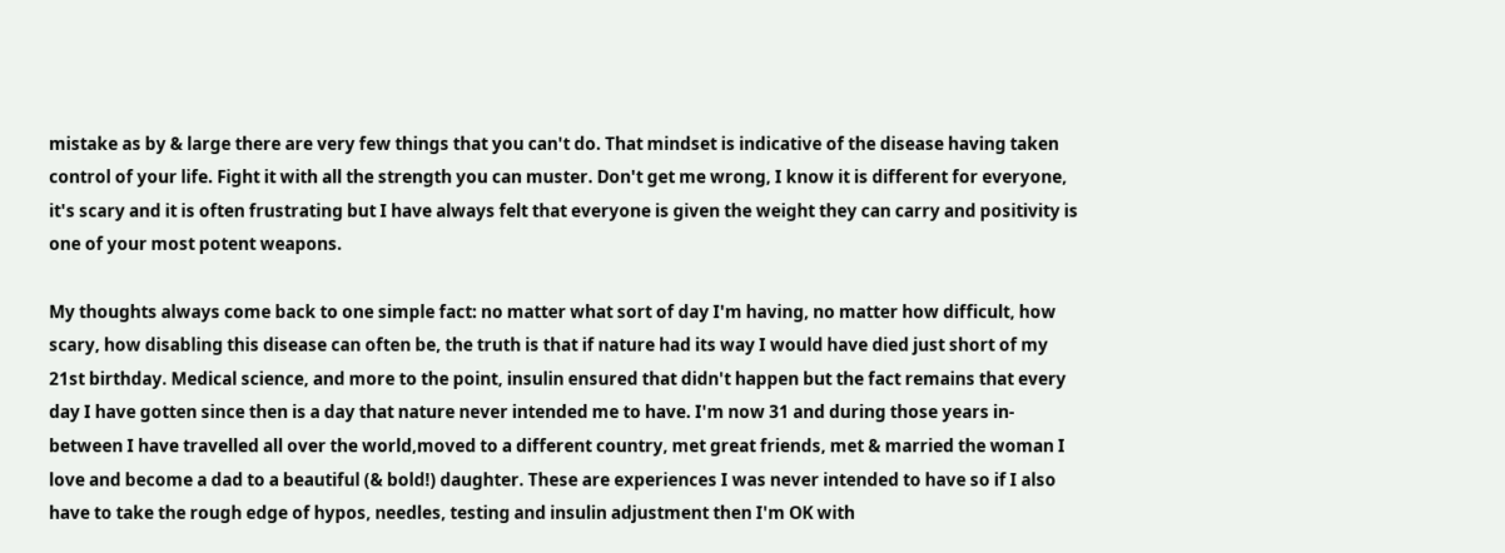mistake as by & large there are very few things that you can't do. That mindset is indicative of the disease having taken control of your life. Fight it with all the strength you can muster. Don't get me wrong, I know it is different for everyone, it's scary and it is often frustrating but I have always felt that everyone is given the weight they can carry and positivity is one of your most potent weapons.

My thoughts always come back to one simple fact: no matter what sort of day I'm having, no matter how difficult, how scary, how disabling this disease can often be, the truth is that if nature had its way I would have died just short of my 21st birthday. Medical science, and more to the point, insulin ensured that didn't happen but the fact remains that every day I have gotten since then is a day that nature never intended me to have. I'm now 31 and during those years in-between I have travelled all over the world,moved to a different country, met great friends, met & married the woman I love and become a dad to a beautiful (& bold!) daughter. These are experiences I was never intended to have so if I also have to take the rough edge of hypos, needles, testing and insulin adjustment then I'm OK with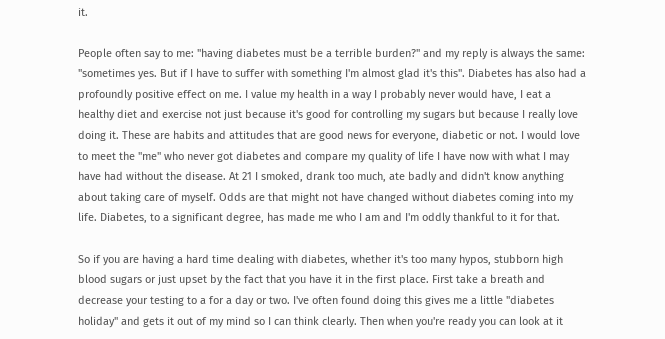it.

People often say to me: "having diabetes must be a terrible burden?" and my reply is always the same: "sometimes yes. But if I have to suffer with something I'm almost glad it's this". Diabetes has also had a profoundly positive effect on me. I value my health in a way I probably never would have, I eat a healthy diet and exercise not just because it's good for controlling my sugars but because I really love doing it. These are habits and attitudes that are good news for everyone, diabetic or not. I would love to meet the "me" who never got diabetes and compare my quality of life I have now with what I may have had without the disease. At 21 I smoked, drank too much, ate badly and didn't know anything about taking care of myself. Odds are that might not have changed without diabetes coming into my life. Diabetes, to a significant degree, has made me who I am and I'm oddly thankful to it for that.

So if you are having a hard time dealing with diabetes, whether it's too many hypos, stubborn high blood sugars or just upset by the fact that you have it in the first place. First take a breath and decrease your testing to a for a day or two. I've often found doing this gives me a little "diabetes holiday" and gets it out of my mind so I can think clearly. Then when you're ready you can look at it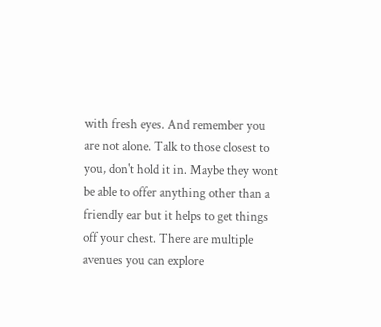with fresh eyes. And remember you are not alone. Talk to those closest to you, don't hold it in. Maybe they wont be able to offer anything other than a friendly ear but it helps to get things off your chest. There are multiple avenues you can explore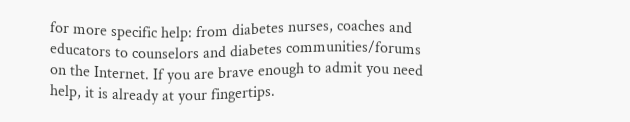for more specific help: from diabetes nurses, coaches and educators to counselors and diabetes communities/forums on the Internet. If you are brave enough to admit you need help, it is already at your fingertips.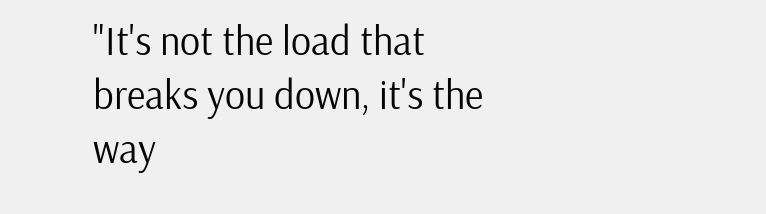"It's not the load that breaks you down, it's the way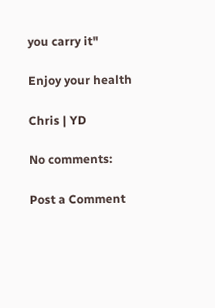you carry it"

Enjoy your health

Chris | YD

No comments:

Post a Comment